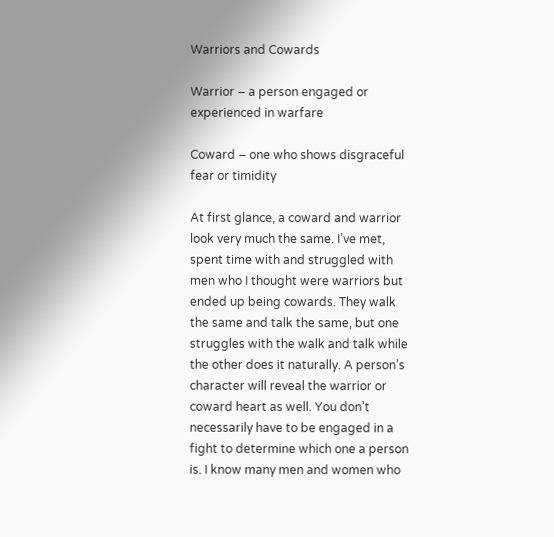Warriors and Cowards

Warrior – a person engaged or experienced in warfare

Coward – one who shows disgraceful fear or timidity

At first glance, a coward and warrior look very much the same. I’ve met, spent time with and struggled with men who I thought were warriors but ended up being cowards. They walk the same and talk the same, but one struggles with the walk and talk while the other does it naturally. A person’s character will reveal the warrior or coward heart as well. You don’t necessarily have to be engaged in a fight to determine which one a person is. I know many men and women who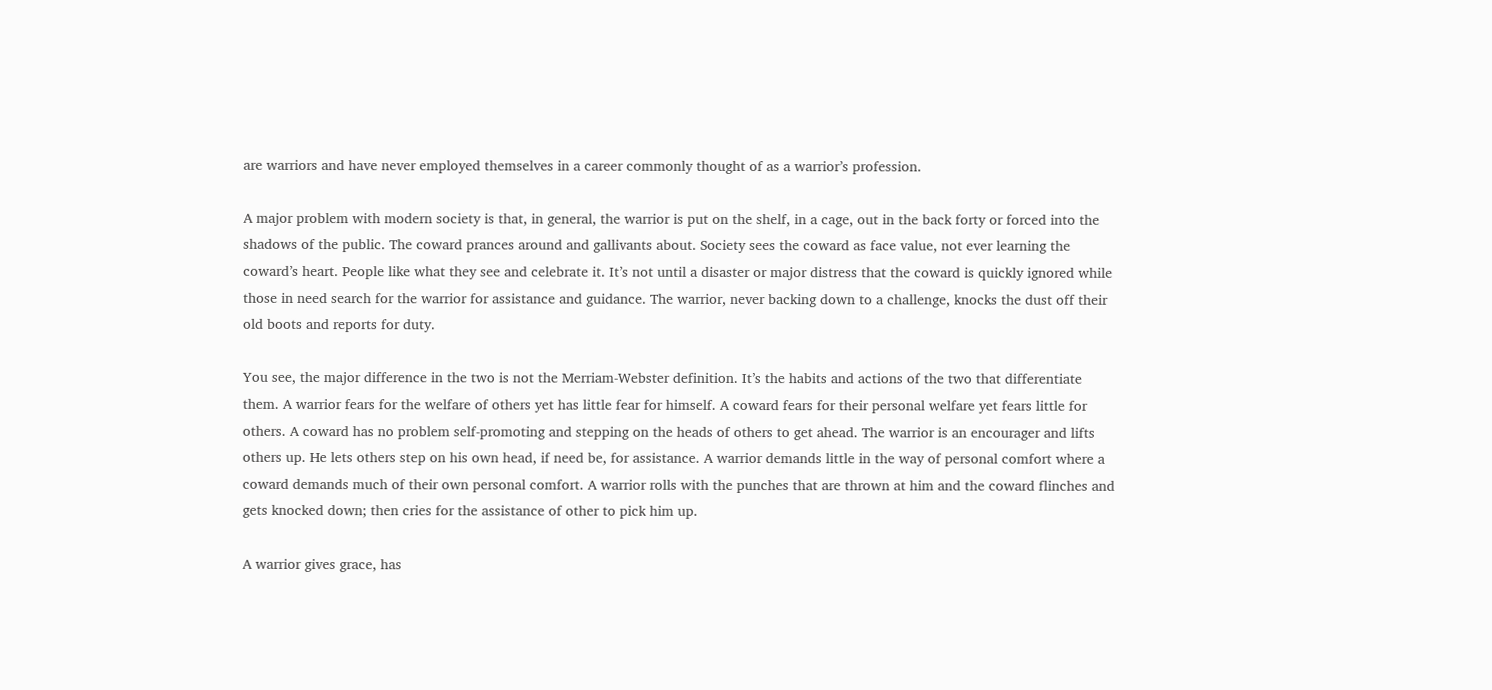are warriors and have never employed themselves in a career commonly thought of as a warrior’s profession.

A major problem with modern society is that, in general, the warrior is put on the shelf, in a cage, out in the back forty or forced into the shadows of the public. The coward prances around and gallivants about. Society sees the coward as face value, not ever learning the coward’s heart. People like what they see and celebrate it. It’s not until a disaster or major distress that the coward is quickly ignored while those in need search for the warrior for assistance and guidance. The warrior, never backing down to a challenge, knocks the dust off their old boots and reports for duty.

You see, the major difference in the two is not the Merriam-Webster definition. It’s the habits and actions of the two that differentiate them. A warrior fears for the welfare of others yet has little fear for himself. A coward fears for their personal welfare yet fears little for others. A coward has no problem self-promoting and stepping on the heads of others to get ahead. The warrior is an encourager and lifts others up. He lets others step on his own head, if need be, for assistance. A warrior demands little in the way of personal comfort where a coward demands much of their own personal comfort. A warrior rolls with the punches that are thrown at him and the coward flinches and gets knocked down; then cries for the assistance of other to pick him up.

A warrior gives grace, has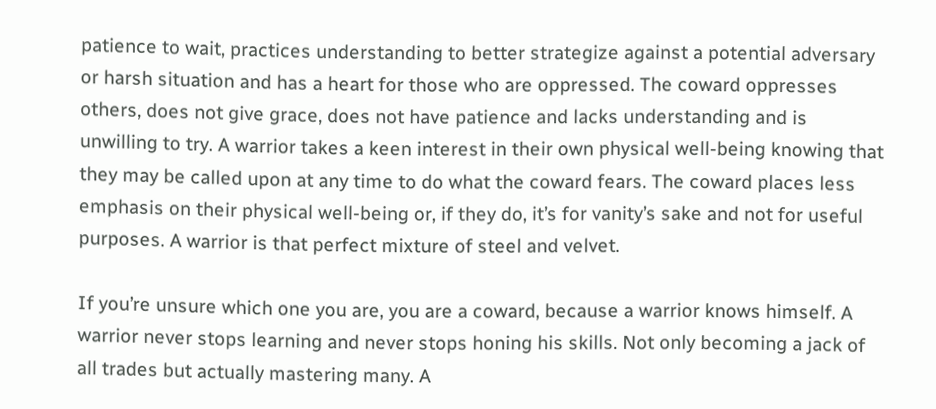patience to wait, practices understanding to better strategize against a potential adversary or harsh situation and has a heart for those who are oppressed. The coward oppresses others, does not give grace, does not have patience and lacks understanding and is unwilling to try. A warrior takes a keen interest in their own physical well-being knowing that they may be called upon at any time to do what the coward fears. The coward places less emphasis on their physical well-being or, if they do, it’s for vanity’s sake and not for useful purposes. A warrior is that perfect mixture of steel and velvet.

If you’re unsure which one you are, you are a coward, because a warrior knows himself. A warrior never stops learning and never stops honing his skills. Not only becoming a jack of all trades but actually mastering many. A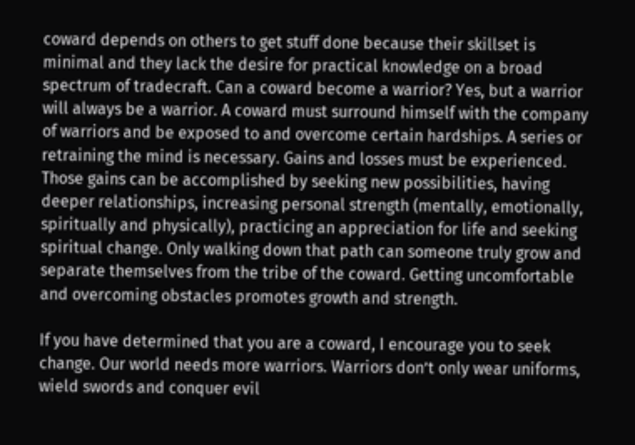coward depends on others to get stuff done because their skillset is minimal and they lack the desire for practical knowledge on a broad spectrum of tradecraft. Can a coward become a warrior? Yes, but a warrior will always be a warrior. A coward must surround himself with the company of warriors and be exposed to and overcome certain hardships. A series or retraining the mind is necessary. Gains and losses must be experienced. Those gains can be accomplished by seeking new possibilities, having deeper relationships, increasing personal strength (mentally, emotionally, spiritually and physically), practicing an appreciation for life and seeking spiritual change. Only walking down that path can someone truly grow and separate themselves from the tribe of the coward. Getting uncomfortable and overcoming obstacles promotes growth and strength.

If you have determined that you are a coward, I encourage you to seek change. Our world needs more warriors. Warriors don’t only wear uniforms, wield swords and conquer evil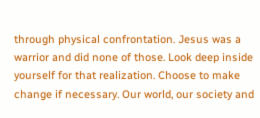through physical confrontation. Jesus was a warrior and did none of those. Look deep inside yourself for that realization. Choose to make change if necessary. Our world, our society and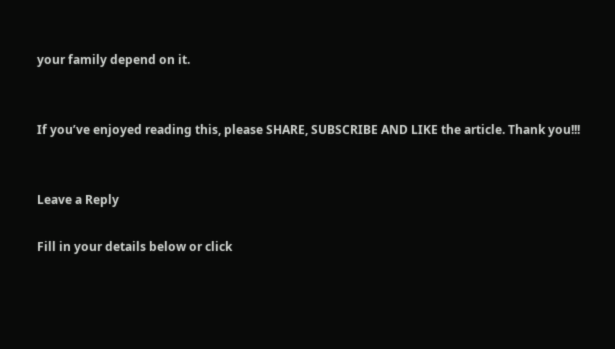your family depend on it.


If you’ve enjoyed reading this, please SHARE, SUBSCRIBE AND LIKE the article. Thank you!!!


Leave a Reply

Fill in your details below or click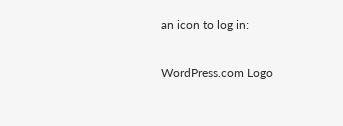an icon to log in:

WordPress.com Logo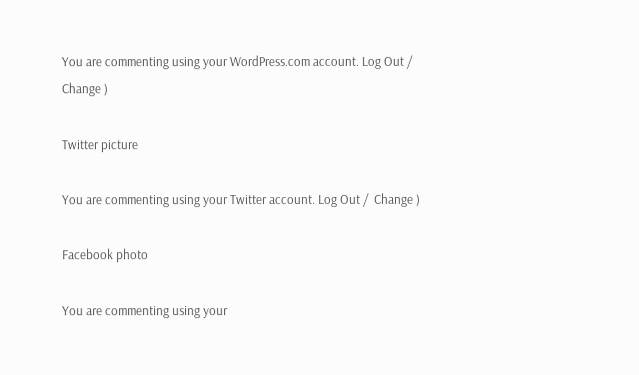You are commenting using your WordPress.com account. Log Out /  Change )

Twitter picture

You are commenting using your Twitter account. Log Out /  Change )

Facebook photo

You are commenting using your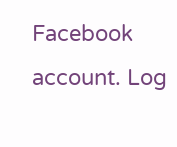Facebook account. Log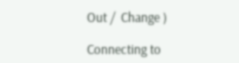Out /  Change )

Connecting to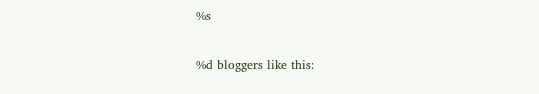%s

%d bloggers like this: